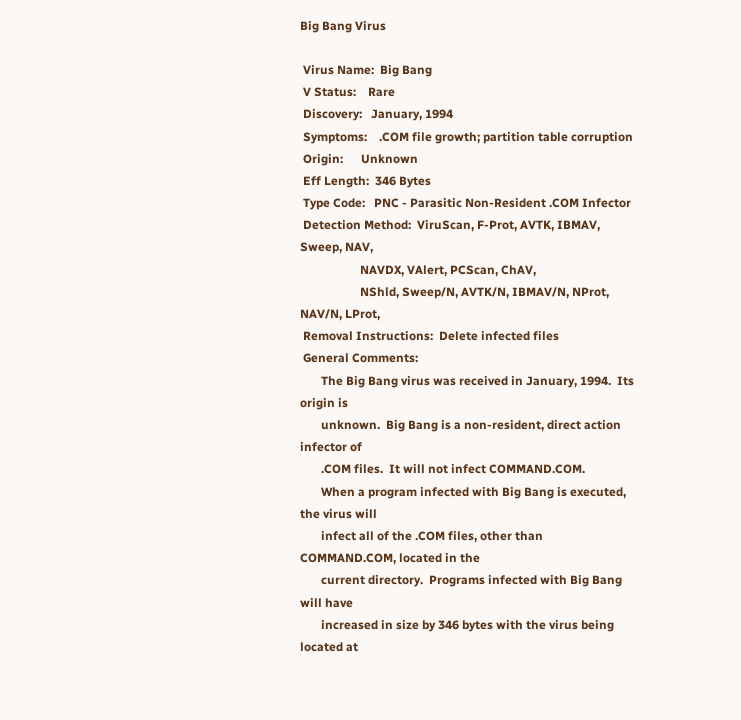Big Bang Virus

 Virus Name:  Big Bang
 V Status:    Rare
 Discovery:   January, 1994
 Symptoms:    .COM file growth; partition table corruption
 Origin:      Unknown
 Eff Length:  346 Bytes
 Type Code:   PNC - Parasitic Non-Resident .COM Infector
 Detection Method:  ViruScan, F-Prot, AVTK, IBMAV, Sweep, NAV,
                    NAVDX, VAlert, PCScan, ChAV,
                    NShld, Sweep/N, AVTK/N, IBMAV/N, NProt, NAV/N, LProt,
 Removal Instructions:  Delete infected files
 General Comments:
       The Big Bang virus was received in January, 1994.  Its origin is
       unknown.  Big Bang is a non-resident, direct action infector of
       .COM files.  It will not infect COMMAND.COM.
       When a program infected with Big Bang is executed, the virus will
       infect all of the .COM files, other than COMMAND.COM, located in the
       current directory.  Programs infected with Big Bang will have
       increased in size by 346 bytes with the virus being located at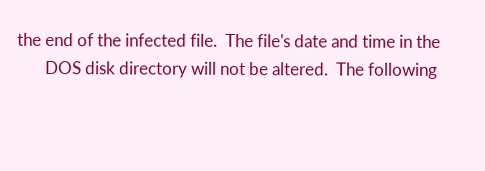the end of the infected file.  The file's date and time in the
       DOS disk directory will not be altered.  The following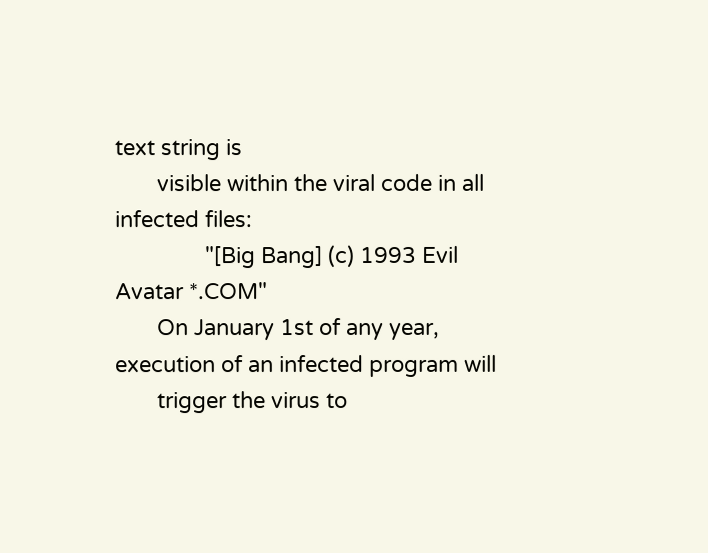text string is
       visible within the viral code in all infected files:
               "[Big Bang] (c) 1993 Evil Avatar *.COM"
       On January 1st of any year, execution of an infected program will
       trigger the virus to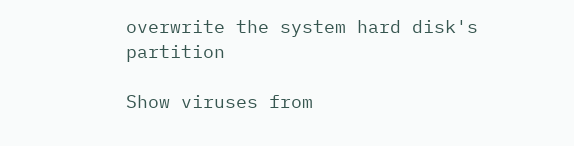overwrite the system hard disk's partition

Show viruses from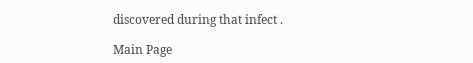discovered during that infect .

Main Page